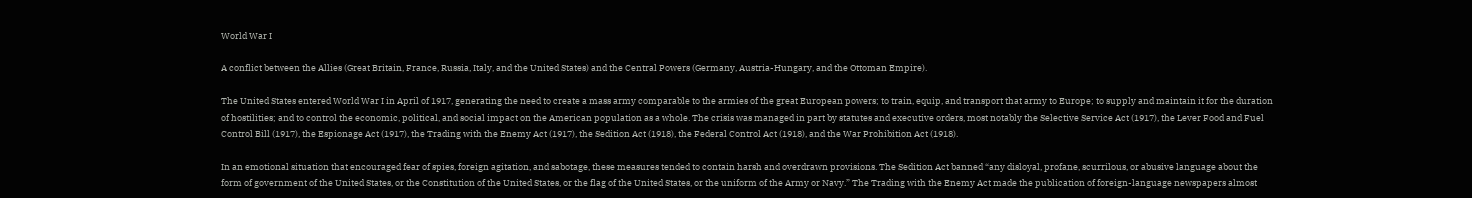World War I

A conflict between the Allies (Great Britain, France, Russia, Italy, and the United States) and the Central Powers (Germany, Austria-Hungary, and the Ottoman Empire).

The United States entered World War I in April of 1917, generating the need to create a mass army comparable to the armies of the great European powers; to train, equip, and transport that army to Europe; to supply and maintain it for the duration of hostilities; and to control the economic, political, and social impact on the American population as a whole. The crisis was managed in part by statutes and executive orders, most notably the Selective Service Act (1917), the Lever Food and Fuel Control Bill (1917), the Espionage Act (1917), the Trading with the Enemy Act (1917), the Sedition Act (1918), the Federal Control Act (1918), and the War Prohibition Act (1918).

In an emotional situation that encouraged fear of spies, foreign agitation, and sabotage, these measures tended to contain harsh and overdrawn provisions. The Sedition Act banned “any disloyal, profane, scurrilous, or abusive language about the form of government of the United States, or the Constitution of the United States, or the flag of the United States, or the uniform of the Army or Navy.” The Trading with the Enemy Act made the publication of foreign-language newspapers almost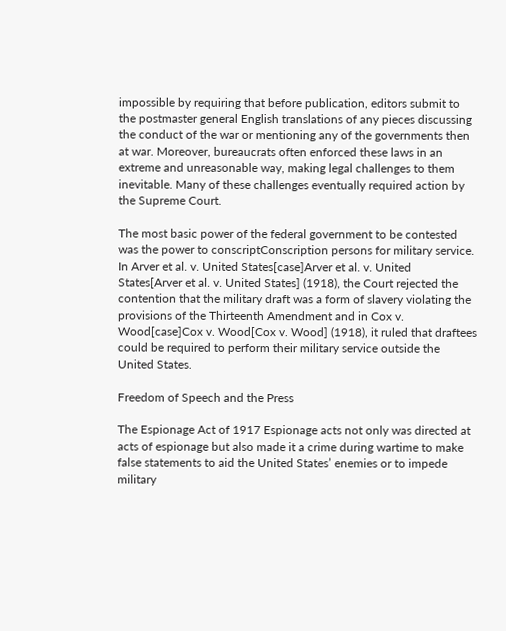impossible by requiring that before publication, editors submit to the postmaster general English translations of any pieces discussing the conduct of the war or mentioning any of the governments then at war. Moreover, bureaucrats often enforced these laws in an extreme and unreasonable way, making legal challenges to them inevitable. Many of these challenges eventually required action by the Supreme Court.

The most basic power of the federal government to be contested was the power to conscriptConscription persons for military service. In Arver et al. v. United States[case]Arver et al. v. United States[Arver et al. v. United States] (1918), the Court rejected the contention that the military draft was a form of slavery violating the provisions of the Thirteenth Amendment and in Cox v. Wood[case]Cox v. Wood[Cox v. Wood] (1918), it ruled that draftees could be required to perform their military service outside the United States.

Freedom of Speech and the Press

The Espionage Act of 1917 Espionage acts not only was directed at acts of espionage but also made it a crime during wartime to make false statements to aid the United States’ enemies or to impede military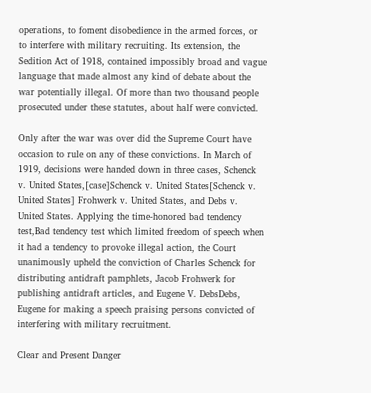operations, to foment disobedience in the armed forces, or to interfere with military recruiting. Its extension, the Sedition Act of 1918, contained impossibly broad and vague language that made almost any kind of debate about the war potentially illegal. Of more than two thousand people prosecuted under these statutes, about half were convicted.

Only after the war was over did the Supreme Court have occasion to rule on any of these convictions. In March of 1919, decisions were handed down in three cases, Schenck v. United States,[case]Schenck v. United States[Schenck v. United States] Frohwerk v. United States, and Debs v. United States. Applying the time-honored bad tendency test,Bad tendency test which limited freedom of speech when it had a tendency to provoke illegal action, the Court unanimously upheld the conviction of Charles Schenck for distributing antidraft pamphlets, Jacob Frohwerk for publishing antidraft articles, and Eugene V. DebsDebs, Eugene for making a speech praising persons convicted of interfering with military recruitment.

Clear and Present Danger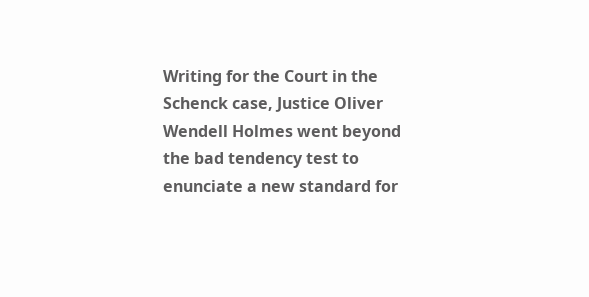Writing for the Court in the Schenck case, Justice Oliver Wendell Holmes went beyond the bad tendency test to enunciate a new standard for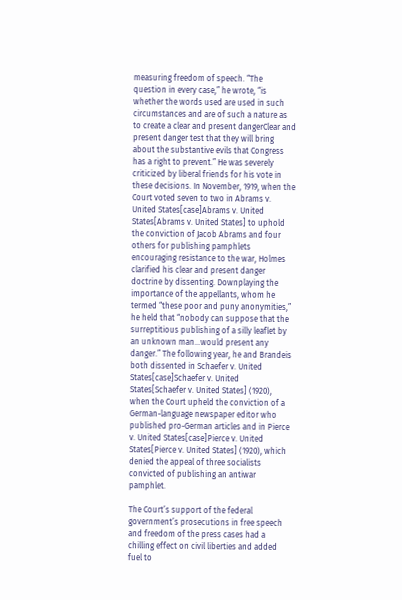measuring freedom of speech. “The question in every case,” he wrote, “is whether the words used are used in such circumstances and are of such a nature as to create a clear and present dangerClear and present danger test that they will bring about the substantive evils that Congress has a right to prevent.” He was severely criticized by liberal friends for his vote in these decisions. In November, 1919, when the Court voted seven to two in Abrams v. United States[case]Abrams v. United States[Abrams v. United States] to uphold the conviction of Jacob Abrams and four others for publishing pamphlets encouraging resistance to the war, Holmes clarified his clear and present danger doctrine by dissenting. Downplaying the importance of the appellants, whom he termed “these poor and puny anonymities,” he held that “nobody can suppose that the surreptitious publishing of a silly leaflet by an unknown man…would present any danger.” The following year, he and Brandeis both dissented in Schaefer v. United States[case]Schaefer v. United States[Schaefer v. United States] (1920), when the Court upheld the conviction of a German-language newspaper editor who published pro-German articles and in Pierce v. United States[case]Pierce v. United States[Pierce v. United States] (1920), which denied the appeal of three socialists convicted of publishing an antiwar pamphlet.

The Court’s support of the federal government’s prosecutions in free speech and freedom of the press cases had a chilling effect on civil liberties and added fuel to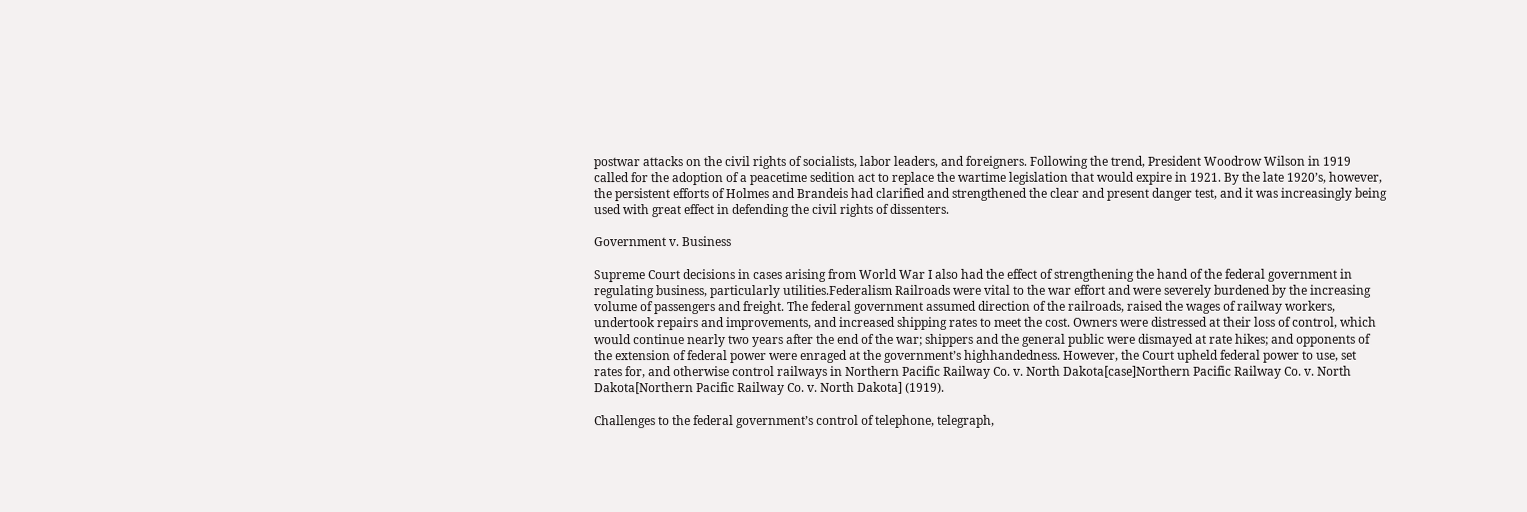postwar attacks on the civil rights of socialists, labor leaders, and foreigners. Following the trend, President Woodrow Wilson in 1919 called for the adoption of a peacetime sedition act to replace the wartime legislation that would expire in 1921. By the late 1920’s, however, the persistent efforts of Holmes and Brandeis had clarified and strengthened the clear and present danger test, and it was increasingly being used with great effect in defending the civil rights of dissenters.

Government v. Business

Supreme Court decisions in cases arising from World War I also had the effect of strengthening the hand of the federal government in regulating business, particularly utilities.Federalism Railroads were vital to the war effort and were severely burdened by the increasing volume of passengers and freight. The federal government assumed direction of the railroads, raised the wages of railway workers, undertook repairs and improvements, and increased shipping rates to meet the cost. Owners were distressed at their loss of control, which would continue nearly two years after the end of the war; shippers and the general public were dismayed at rate hikes; and opponents of the extension of federal power were enraged at the government’s highhandedness. However, the Court upheld federal power to use, set rates for, and otherwise control railways in Northern Pacific Railway Co. v. North Dakota[case]Northern Pacific Railway Co. v. North Dakota[Northern Pacific Railway Co. v. North Dakota] (1919).

Challenges to the federal government’s control of telephone, telegraph,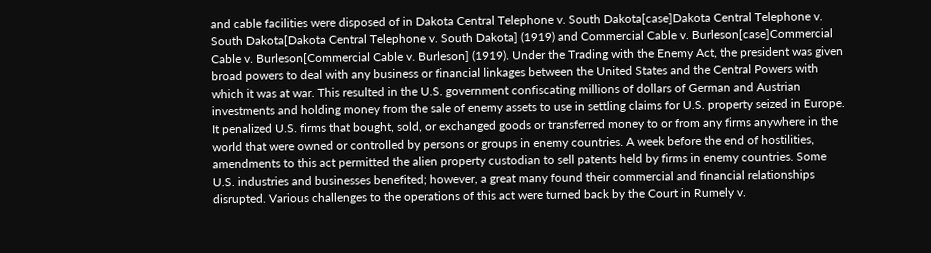and cable facilities were disposed of in Dakota Central Telephone v. South Dakota[case]Dakota Central Telephone v. South Dakota[Dakota Central Telephone v. South Dakota] (1919) and Commercial Cable v. Burleson[case]Commercial Cable v. Burleson[Commercial Cable v. Burleson] (1919). Under the Trading with the Enemy Act, the president was given broad powers to deal with any business or financial linkages between the United States and the Central Powers with which it was at war. This resulted in the U.S. government confiscating millions of dollars of German and Austrian investments and holding money from the sale of enemy assets to use in settling claims for U.S. property seized in Europe. It penalized U.S. firms that bought, sold, or exchanged goods or transferred money to or from any firms anywhere in the world that were owned or controlled by persons or groups in enemy countries. A week before the end of hostilities, amendments to this act permitted the alien property custodian to sell patents held by firms in enemy countries. Some U.S. industries and businesses benefited; however, a great many found their commercial and financial relationships disrupted. Various challenges to the operations of this act were turned back by the Court in Rumely v.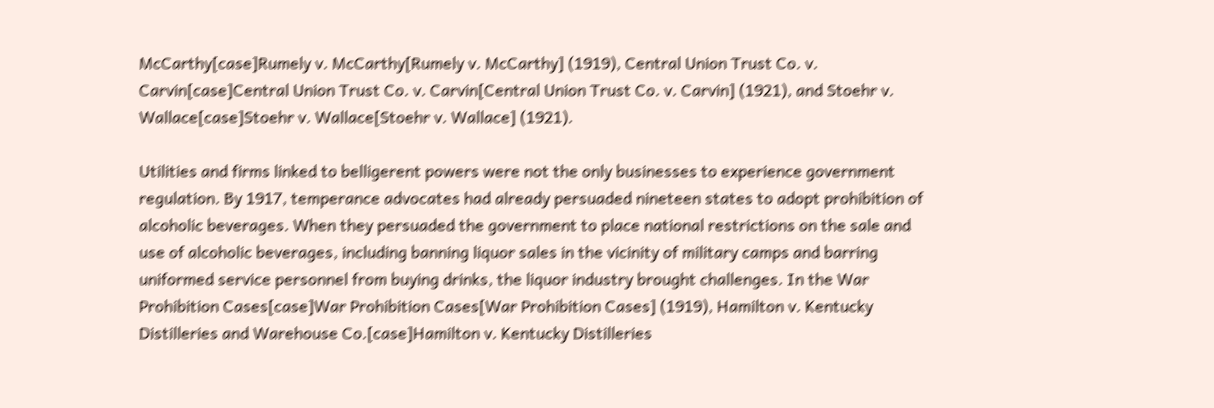McCarthy[case]Rumely v. McCarthy[Rumely v. McCarthy] (1919), Central Union Trust Co. v. Carvin[case]Central Union Trust Co. v. Carvin[Central Union Trust Co. v. Carvin] (1921), and Stoehr v. Wallace[case]Stoehr v. Wallace[Stoehr v. Wallace] (1921).

Utilities and firms linked to belligerent powers were not the only businesses to experience government regulation. By 1917, temperance advocates had already persuaded nineteen states to adopt prohibition of alcoholic beverages. When they persuaded the government to place national restrictions on the sale and use of alcoholic beverages, including banning liquor sales in the vicinity of military camps and barring uniformed service personnel from buying drinks, the liquor industry brought challenges. In the War Prohibition Cases[case]War Prohibition Cases[War Prohibition Cases] (1919), Hamilton v. Kentucky Distilleries and Warehouse Co.[case]Hamilton v. Kentucky Distilleries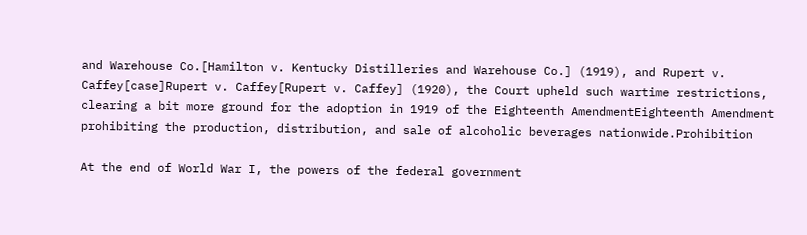and Warehouse Co.[Hamilton v. Kentucky Distilleries and Warehouse Co.] (1919), and Rupert v. Caffey[case]Rupert v. Caffey[Rupert v. Caffey] (1920), the Court upheld such wartime restrictions, clearing a bit more ground for the adoption in 1919 of the Eighteenth AmendmentEighteenth Amendment prohibiting the production, distribution, and sale of alcoholic beverages nationwide.Prohibition

At the end of World War I, the powers of the federal government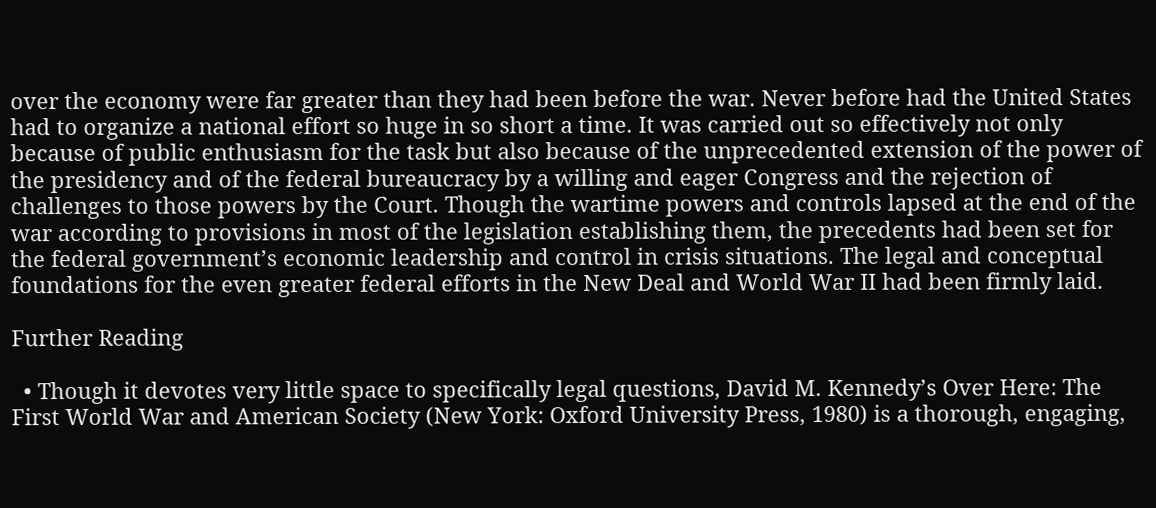over the economy were far greater than they had been before the war. Never before had the United States had to organize a national effort so huge in so short a time. It was carried out so effectively not only because of public enthusiasm for the task but also because of the unprecedented extension of the power of the presidency and of the federal bureaucracy by a willing and eager Congress and the rejection of challenges to those powers by the Court. Though the wartime powers and controls lapsed at the end of the war according to provisions in most of the legislation establishing them, the precedents had been set for the federal government’s economic leadership and control in crisis situations. The legal and conceptual foundations for the even greater federal efforts in the New Deal and World War II had been firmly laid.

Further Reading

  • Though it devotes very little space to specifically legal questions, David M. Kennedy’s Over Here: The First World War and American Society (New York: Oxford University Press, 1980) is a thorough, engaging,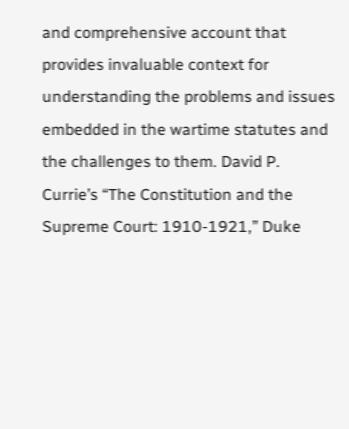and comprehensive account that provides invaluable context for understanding the problems and issues embedded in the wartime statutes and the challenges to them. David P. Currie’s “The Constitution and the Supreme Court: 1910-1921,” Duke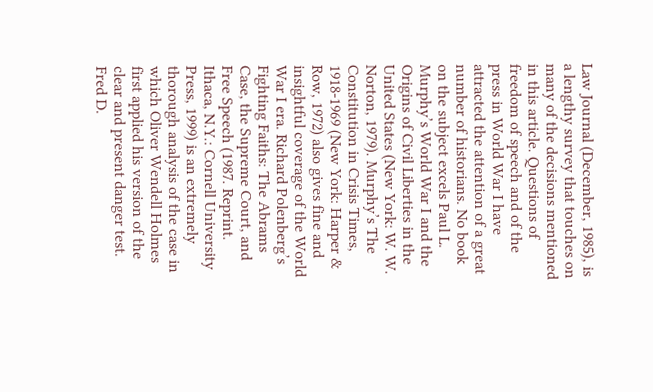Law Journal (December, 1985), is a lengthy survey that touches on many of the decisions mentioned in this article. Questions of freedom of speech and of the press in World War I have attracted the attention of a great number of historians. No book on the subject excels Paul L. Murphy’s World War I and the Origins of Civil Liberties in the United States (New York: W. W. Norton, 1979). Murphy’s The Constitution in Crisis Times, 1918-1969 (New York: Harper & Row, 1972) also gives fine and insightful coverage of the World War I era. Richard Polenberg’s Fighting Faiths: The Abrams Case, the Supreme Court, and Free Speech (1987. Reprint. Ithaca, N.Y.: Cornell University Press, 1999) is an extremely thorough analysis of the case in which Oliver Wendell Holmes first applied his version of the clear and present danger test. Fred D.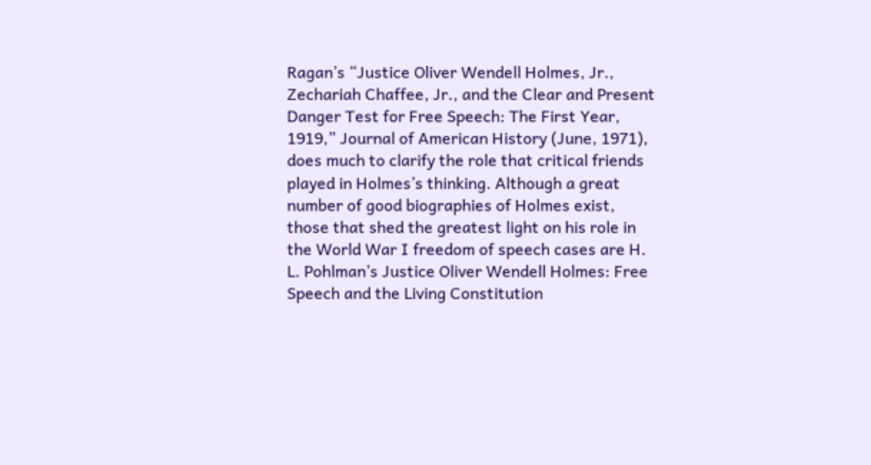Ragan’s “Justice Oliver Wendell Holmes, Jr., Zechariah Chaffee, Jr., and the Clear and Present Danger Test for Free Speech: The First Year, 1919,” Journal of American History (June, 1971), does much to clarify the role that critical friends played in Holmes’s thinking. Although a great number of good biographies of Holmes exist, those that shed the greatest light on his role in the World War I freedom of speech cases are H. L. Pohlman’s Justice Oliver Wendell Holmes: Free Speech and the Living Constitution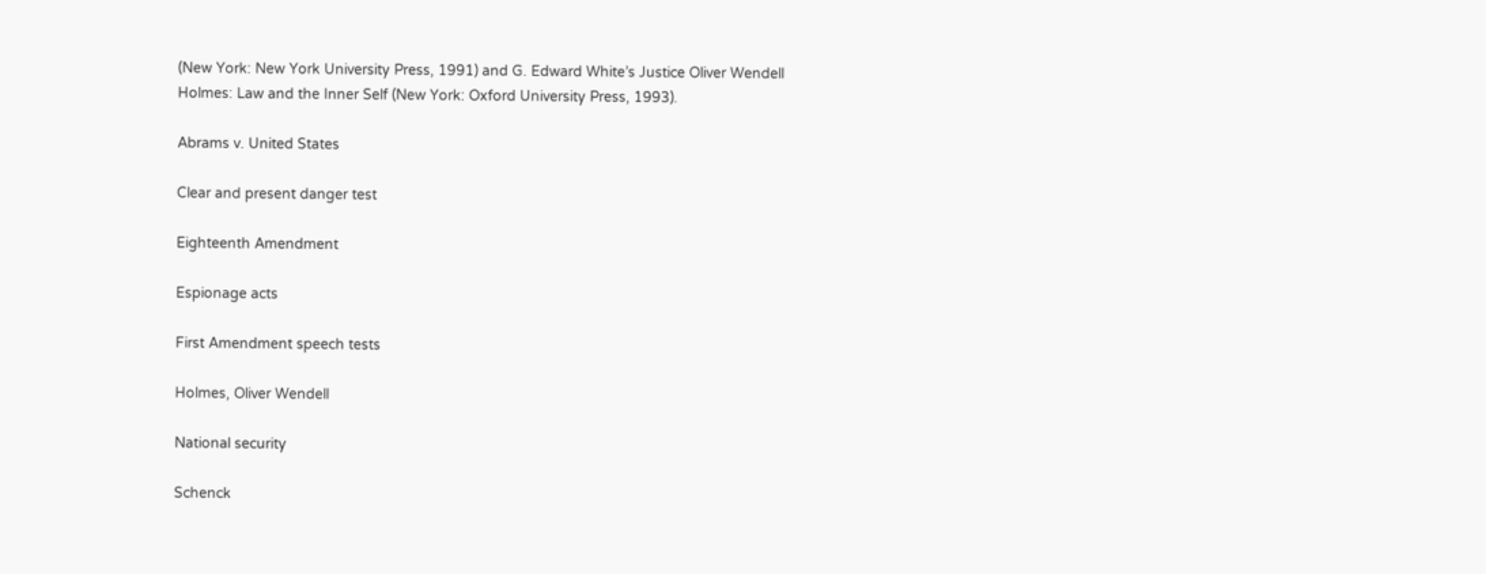(New York: New York University Press, 1991) and G. Edward White’s Justice Oliver Wendell Holmes: Law and the Inner Self (New York: Oxford University Press, 1993).

Abrams v. United States

Clear and present danger test

Eighteenth Amendment

Espionage acts

First Amendment speech tests

Holmes, Oliver Wendell

National security

Schenck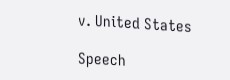v. United States

Speech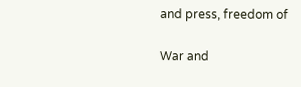and press, freedom of

War and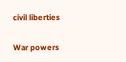civil liberties

War powers